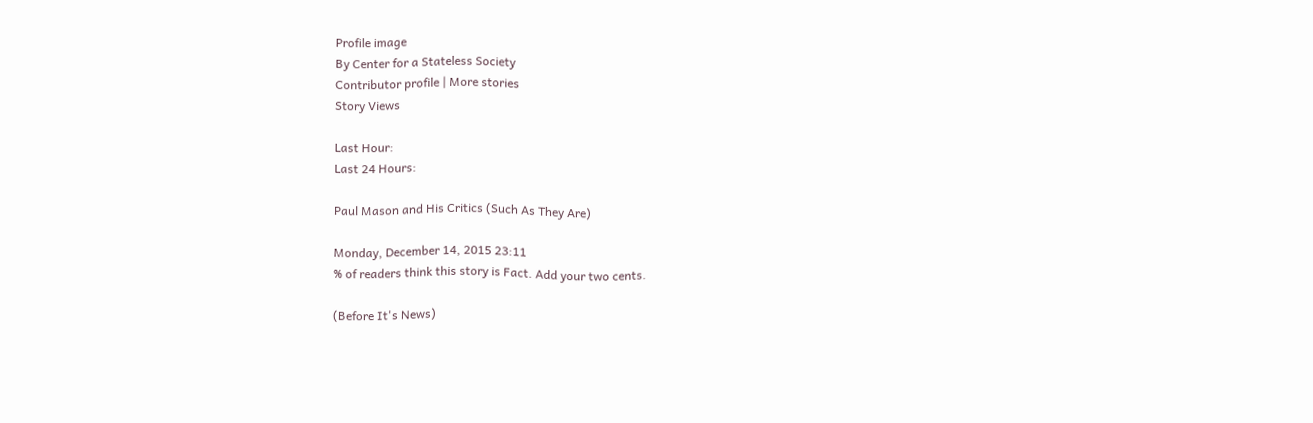Profile image
By Center for a Stateless Society
Contributor profile | More stories
Story Views

Last Hour:
Last 24 Hours:

Paul Mason and His Critics (Such As They Are)

Monday, December 14, 2015 23:11
% of readers think this story is Fact. Add your two cents.

(Before It's News)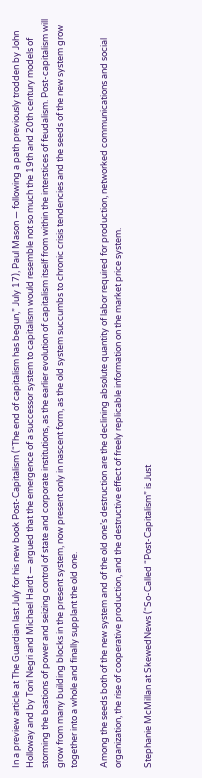In a preview article at The Guardian last July for his new book Post-Capitalism (“The end of capitalism has begun,” July 17), Paul Mason — following a path previously trodden by John Holloway and by Toni Negri and Michael Hardt — argued that the emergence of a successor system to capitalism would resemble not so much the 19th and 20th century models of storming the bastions of power and seizing control of state and corporate institutions, as the earlier evolution of capitalism itself from within the interstices of feudalism. Post-capitalism will grow from many building blocks in the present system, now present only in nascent form, as the old system succumbs to chronic crisis tendencies and the seeds of the new system grow together into a whole and finally supplant the old one.

Among the seeds both of the new system and of the old one’s destruction are the declining absolute quantity of labor required for production, networked communications and social organization, the rise of cooperative production, and the destructive effect of freely replicable information on the market price system.

Stephanie McMillan at SkewedNews (“So-Called “Post-Capitalism” is Just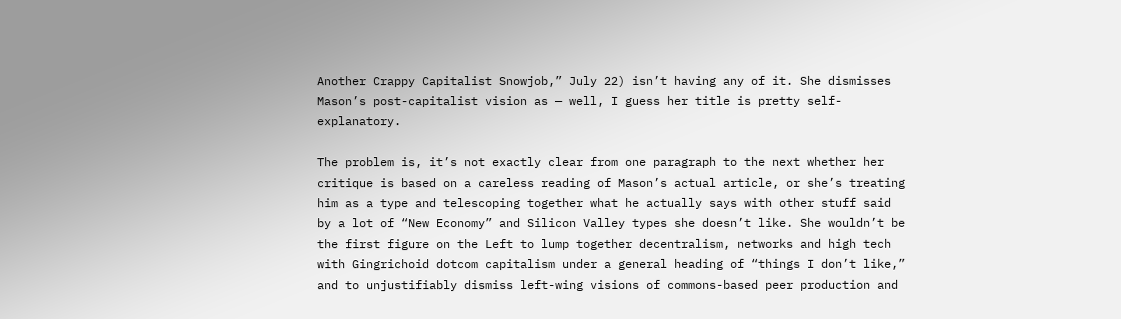Another Crappy Capitalist Snowjob,” July 22) isn’t having any of it. She dismisses Mason’s post-capitalist vision as — well, I guess her title is pretty self-explanatory.

The problem is, it’s not exactly clear from one paragraph to the next whether her critique is based on a careless reading of Mason’s actual article, or she’s treating him as a type and telescoping together what he actually says with other stuff said by a lot of “New Economy” and Silicon Valley types she doesn’t like. She wouldn’t be the first figure on the Left to lump together decentralism, networks and high tech with Gingrichoid dotcom capitalism under a general heading of “things I don’t like,” and to unjustifiably dismiss left-wing visions of commons-based peer production and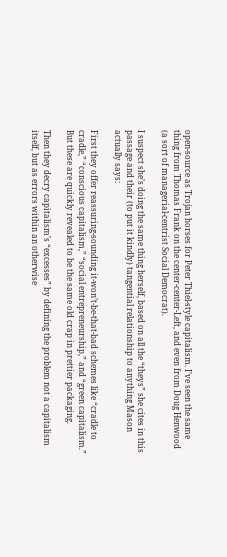open-source as Trojan horses for Peter Thiel-style capitalism. I’ve seen the same thing from Thomas Frank on the center-center-Left, and even from Doug Henwood (a sort of managerial-centrist Social Democrat).

I suspect she’s doing the same thing herself, based on all the “theys” she cites in this passage and their (to put it kindly) tangential relationship to anything Mason actually says:

First they offer reassuring-sounding it-won’t-be-that-bad schemes like “cradle to cradle,” “conscious capitalism,” “social entrepreneurship,” and “green capitalism.” But these are quickly revealed to be the same old crap in prettier packaging.

Then they decry capitalism’s “excesses” by defining the problem not a capitalism itself, but as errors within an otherwise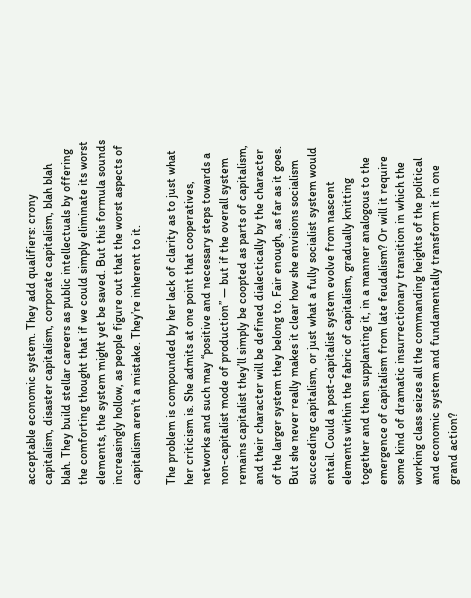acceptable economic system. They add qualifiers: crony capitalism, disaster capitalism, corporate capitalism, blah blah blah. They build stellar careers as public intellectuals by offering the comforting thought that if we could simply eliminate its worst elements, the system might yet be saved. But this formula sounds increasingly hollow, as people figure out that the worst aspects of capitalism aren’t a mistake. They’re inherent to it.

The problem is compounded by her lack of clarity as to just what her criticism is. She admits at one point that cooperatives, networks and such may “positive and necessary steps towards a non-capitalist mode of production” — but if the overall system remains capitalist they’ll simply be coopted as parts of capitalism, and their character will be defined dialectically by the character of the larger system they belong to. Fair enough, as far as it goes. But she never really makes it clear how she envisions socialism succeeding capitalism, or just what a fully socialist system would entail. Could a post-capitalist system evolve from nascent elements within the fabric of capitalism, gradually knitting together and then supplanting it, in a manner analogous to the emergence of capitalism from late feudalism? Or will it require some kind of dramatic insurrectionary transition in which the working class seizes all the commanding heights of the political and economic system and fundamentally transform it in one grand action?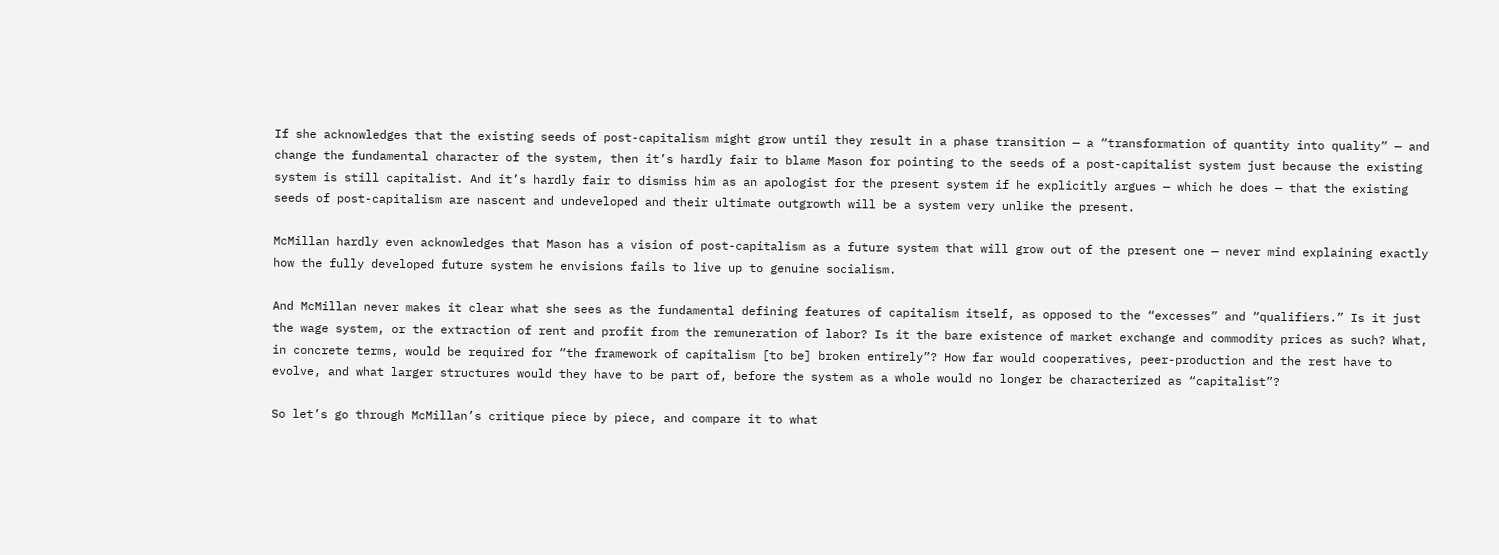If she acknowledges that the existing seeds of post-capitalism might grow until they result in a phase transition — a “transformation of quantity into quality” — and change the fundamental character of the system, then it’s hardly fair to blame Mason for pointing to the seeds of a post-capitalist system just because the existing system is still capitalist. And it’s hardly fair to dismiss him as an apologist for the present system if he explicitly argues — which he does — that the existing seeds of post-capitalism are nascent and undeveloped and their ultimate outgrowth will be a system very unlike the present.

McMillan hardly even acknowledges that Mason has a vision of post-capitalism as a future system that will grow out of the present one — never mind explaining exactly how the fully developed future system he envisions fails to live up to genuine socialism.

And McMillan never makes it clear what she sees as the fundamental defining features of capitalism itself, as opposed to the “excesses” and “qualifiers.” Is it just the wage system, or the extraction of rent and profit from the remuneration of labor? Is it the bare existence of market exchange and commodity prices as such? What, in concrete terms, would be required for “the framework of capitalism [to be] broken entirely”? How far would cooperatives, peer-production and the rest have to evolve, and what larger structures would they have to be part of, before the system as a whole would no longer be characterized as “capitalist”?

So let’s go through McMillan’s critique piece by piece, and compare it to what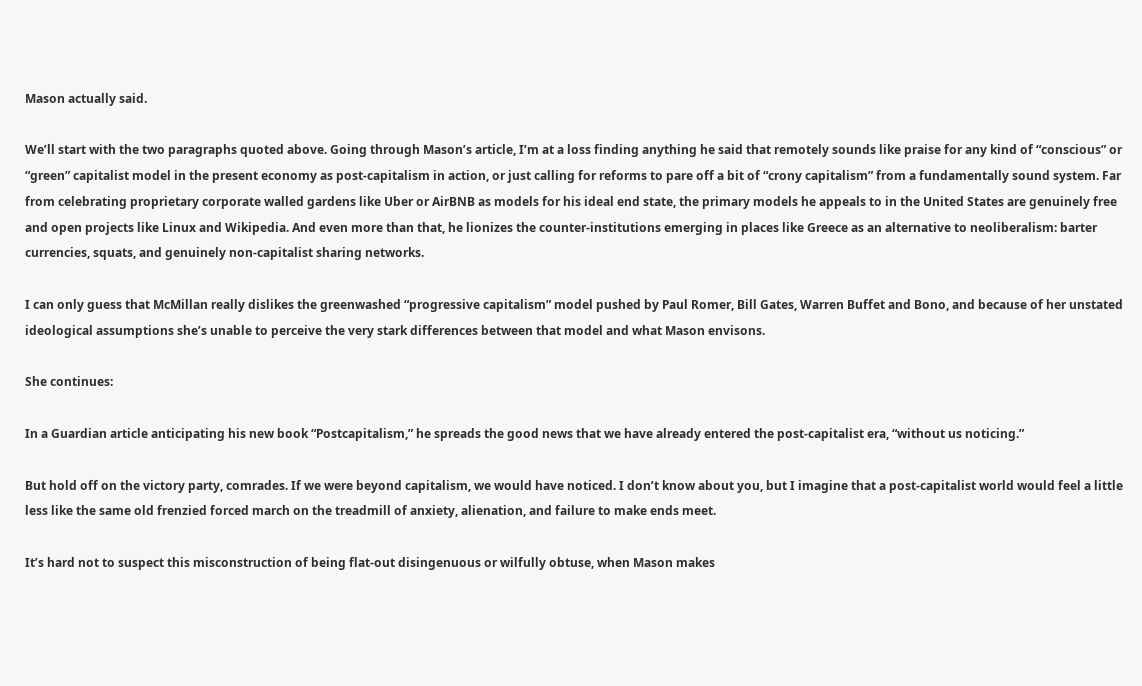Mason actually said.

We’ll start with the two paragraphs quoted above. Going through Mason’s article, I’m at a loss finding anything he said that remotely sounds like praise for any kind of “conscious” or “green” capitalist model in the present economy as post-capitalism in action, or just calling for reforms to pare off a bit of “crony capitalism” from a fundamentally sound system. Far from celebrating proprietary corporate walled gardens like Uber or AirBNB as models for his ideal end state, the primary models he appeals to in the United States are genuinely free and open projects like Linux and Wikipedia. And even more than that, he lionizes the counter-institutions emerging in places like Greece as an alternative to neoliberalism: barter currencies, squats, and genuinely non-capitalist sharing networks.

I can only guess that McMillan really dislikes the greenwashed “progressive capitalism” model pushed by Paul Romer, Bill Gates, Warren Buffet and Bono, and because of her unstated ideological assumptions she’s unable to perceive the very stark differences between that model and what Mason envisons.

She continues:

In a Guardian article anticipating his new book “Postcapitalism,” he spreads the good news that we have already entered the post-capitalist era, “without us noticing.”

But hold off on the victory party, comrades. If we were beyond capitalism, we would have noticed. I don’t know about you, but I imagine that a post-capitalist world would feel a little less like the same old frenzied forced march on the treadmill of anxiety, alienation, and failure to make ends meet.

It’s hard not to suspect this misconstruction of being flat-out disingenuous or wilfully obtuse, when Mason makes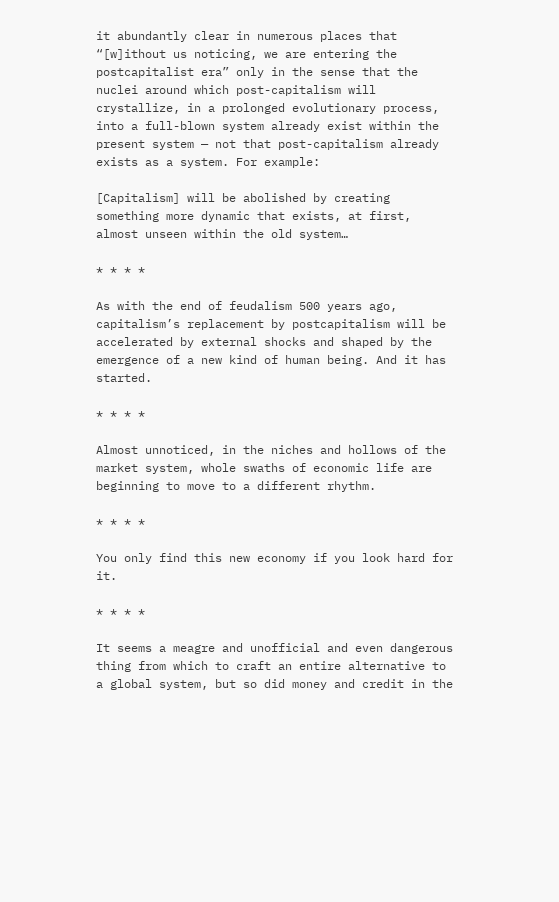it abundantly clear in numerous places that “[w]ithout us noticing, we are entering the postcapitalist era” only in the sense that the nuclei around which post-capitalism will crystallize, in a prolonged evolutionary process, into a full-blown system already exist within the present system — not that post-capitalism already exists as a system. For example:

[Capitalism] will be abolished by creating something more dynamic that exists, at first, almost unseen within the old system…

* * * *

As with the end of feudalism 500 years ago, capitalism’s replacement by postcapitalism will be accelerated by external shocks and shaped by the emergence of a new kind of human being. And it has started.

* * * *

Almost unnoticed, in the niches and hollows of the market system, whole swaths of economic life are beginning to move to a different rhythm.

* * * *

You only find this new economy if you look hard for it.

* * * *

It seems a meagre and unofficial and even dangerous thing from which to craft an entire alternative to a global system, but so did money and credit in the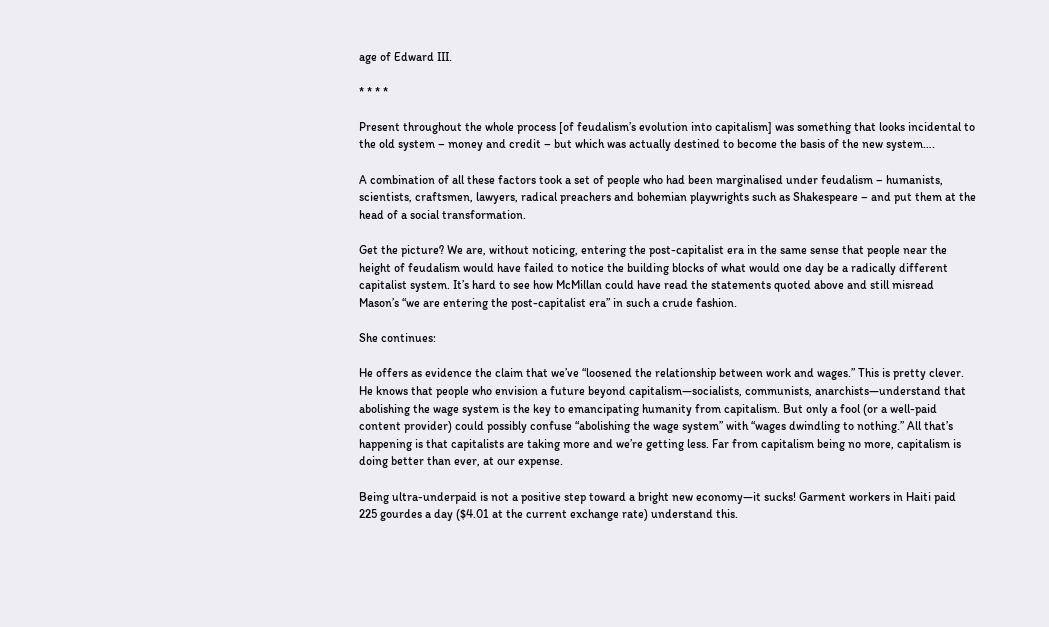age of Edward III.

* * * *

Present throughout the whole process [of feudalism’s evolution into capitalism] was something that looks incidental to the old system – money and credit – but which was actually destined to become the basis of the new system….

A combination of all these factors took a set of people who had been marginalised under feudalism – humanists, scientists, craftsmen, lawyers, radical preachers and bohemian playwrights such as Shakespeare – and put them at the head of a social transformation.

Get the picture? We are, without noticing, entering the post-capitalist era in the same sense that people near the height of feudalism would have failed to notice the building blocks of what would one day be a radically different capitalist system. It’s hard to see how McMillan could have read the statements quoted above and still misread Mason’s “we are entering the post-capitalist era” in such a crude fashion.

She continues:

He offers as evidence the claim that we’ve “loosened the relationship between work and wages.” This is pretty clever. He knows that people who envision a future beyond capitalism—socialists, communists, anarchists—understand that abolishing the wage system is the key to emancipating humanity from capitalism. But only a fool (or a well-paid content provider) could possibly confuse “abolishing the wage system” with “wages dwindling to nothing.” All that’s happening is that capitalists are taking more and we’re getting less. Far from capitalism being no more, capitalism is doing better than ever, at our expense.

Being ultra-underpaid is not a positive step toward a bright new economy—it sucks! Garment workers in Haiti paid 225 gourdes a day ($4.01 at the current exchange rate) understand this.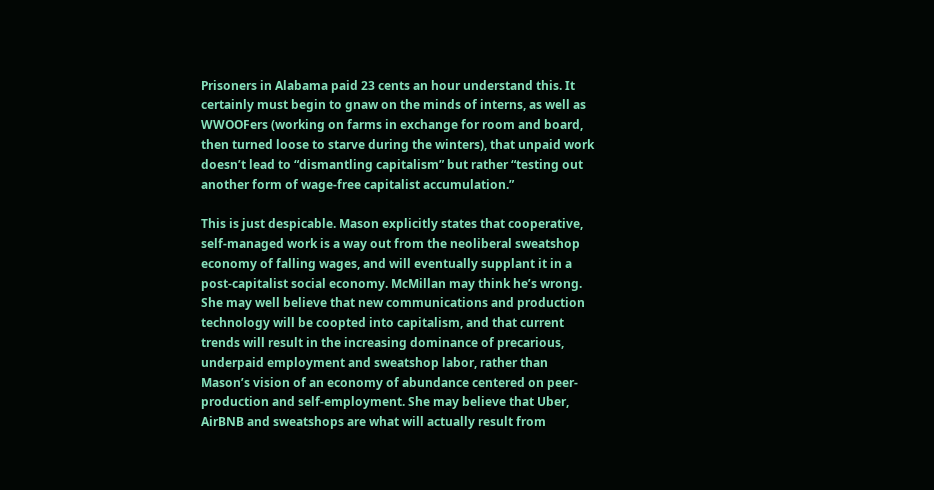Prisoners in Alabama paid 23 cents an hour understand this. It certainly must begin to gnaw on the minds of interns, as well as WWOOFers (working on farms in exchange for room and board, then turned loose to starve during the winters), that unpaid work doesn’t lead to “dismantling capitalism” but rather “testing out another form of wage-free capitalist accumulation.”

This is just despicable. Mason explicitly states that cooperative, self-managed work is a way out from the neoliberal sweatshop economy of falling wages, and will eventually supplant it in a post-capitalist social economy. McMillan may think he’s wrong. She may well believe that new communications and production technology will be coopted into capitalism, and that current trends will result in the increasing dominance of precarious, underpaid employment and sweatshop labor, rather than Mason’s vision of an economy of abundance centered on peer-production and self-employment. She may believe that Uber, AirBNB and sweatshops are what will actually result from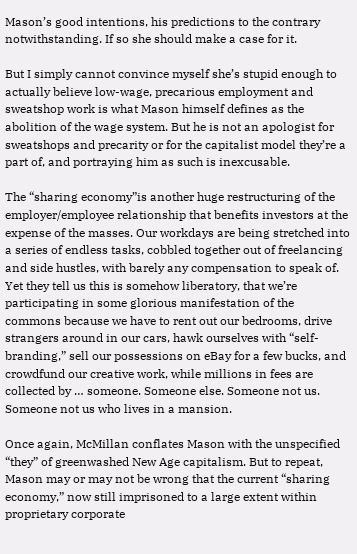Mason’s good intentions, his predictions to the contrary notwithstanding. If so she should make a case for it.

But I simply cannot convince myself she’s stupid enough to actually believe low-wage, precarious employment and sweatshop work is what Mason himself defines as the abolition of the wage system. But he is not an apologist for sweatshops and precarity or for the capitalist model they’re a part of, and portraying him as such is inexcusable.

The “sharing economy”is another huge restructuring of the employer/employee relationship that benefits investors at the expense of the masses. Our workdays are being stretched into a series of endless tasks, cobbled together out of freelancing and side hustles, with barely any compensation to speak of. Yet they tell us this is somehow liberatory, that we’re participating in some glorious manifestation of the commons because we have to rent out our bedrooms, drive strangers around in our cars, hawk ourselves with “self-branding,” sell our possessions on eBay for a few bucks, and crowdfund our creative work, while millions in fees are collected by … someone. Someone else. Someone not us. Someone not us who lives in a mansion.

Once again, McMillan conflates Mason with the unspecified “they” of greenwashed New Age capitalism. But to repeat, Mason may or may not be wrong that the current “sharing economy,” now still imprisoned to a large extent within proprietary corporate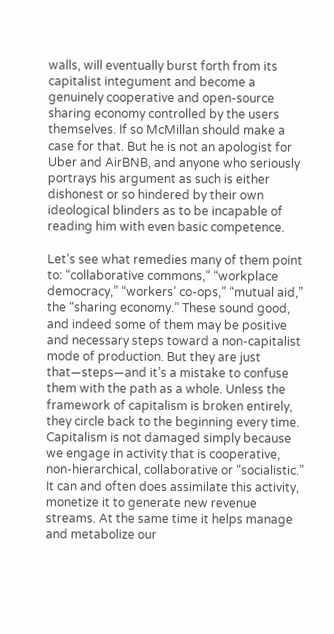walls, will eventually burst forth from its capitalist integument and become a genuinely cooperative and open-source sharing economy controlled by the users themselves. If so McMillan should make a case for that. But he is not an apologist for Uber and AirBNB, and anyone who seriously portrays his argument as such is either dishonest or so hindered by their own ideological blinders as to be incapable of reading him with even basic competence.

Let’s see what remedies many of them point to: “collaborative commons,” “workplace democracy,” “workers’ co-ops,” “mutual aid,” the “sharing economy.” These sound good, and indeed some of them may be positive and necessary steps toward a non-capitalist mode of production. But they are just that—steps—and it’s a mistake to confuse them with the path as a whole. Unless the framework of capitalism is broken entirely, they circle back to the beginning every time. Capitalism is not damaged simply because we engage in activity that is cooperative, non-hierarchical, collaborative or “socialistic.” It can and often does assimilate this activity, monetize it to generate new revenue streams. At the same time it helps manage and metabolize our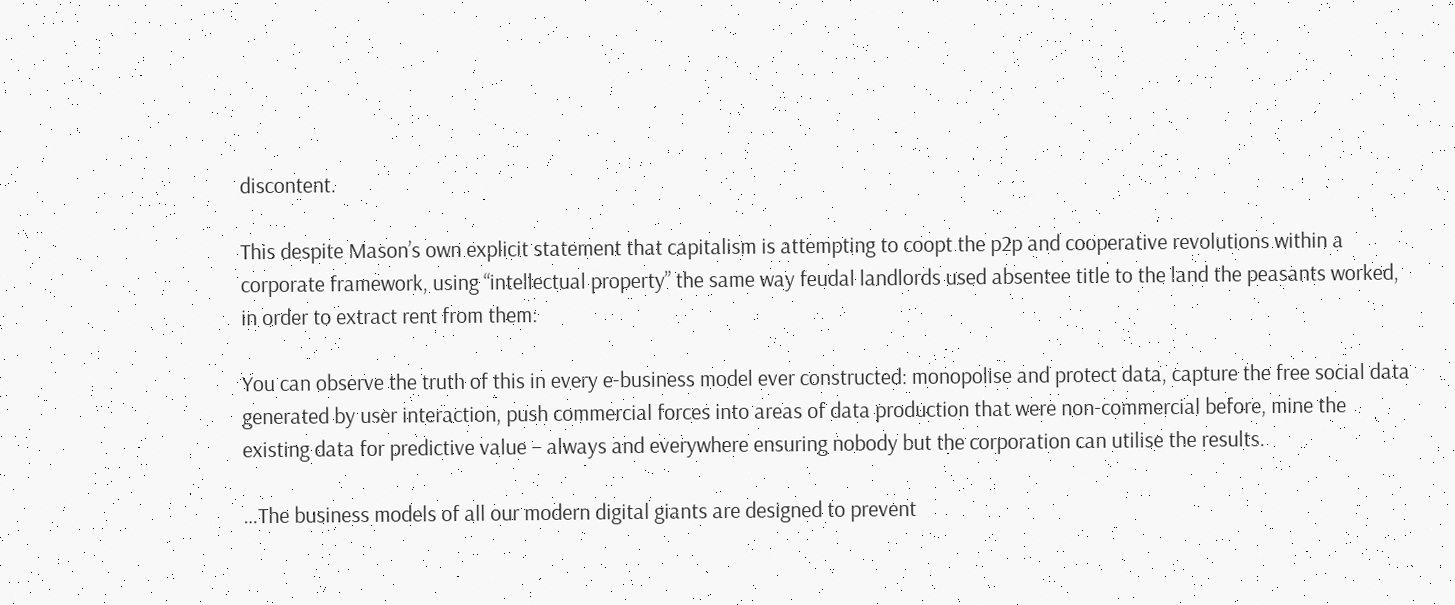discontent.

This despite Mason’s own explicit statement that capitalism is attempting to coopt the p2p and cooperative revolutions within a corporate framework, using “intellectual property” the same way feudal landlords used absentee title to the land the peasants worked, in order to extract rent from them:

You can observe the truth of this in every e-business model ever constructed: monopolise and protect data, capture the free social data generated by user interaction, push commercial forces into areas of data production that were non-commercial before, mine the existing data for predictive value – always and everywhere ensuring nobody but the corporation can utilise the results.

…The business models of all our modern digital giants are designed to prevent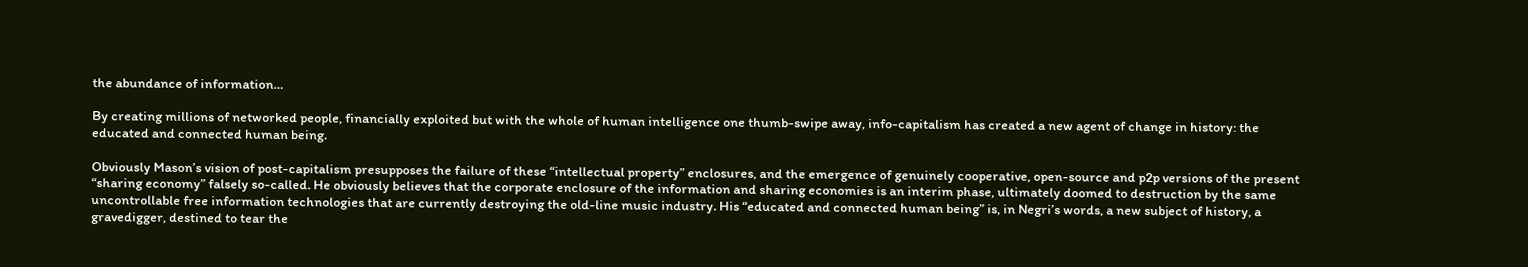the abundance of information…

By creating millions of networked people, financially exploited but with the whole of human intelligence one thumb-swipe away, info-capitalism has created a new agent of change in history: the educated and connected human being.

Obviously Mason’s vision of post-capitalism presupposes the failure of these “intellectual property” enclosures, and the emergence of genuinely cooperative, open-source and p2p versions of the present “sharing economy” falsely so-called. He obviously believes that the corporate enclosure of the information and sharing economies is an interim phase, ultimately doomed to destruction by the same uncontrollable free information technologies that are currently destroying the old-line music industry. His “educated and connected human being” is, in Negri’s words, a new subject of history, a gravedigger, destined to tear the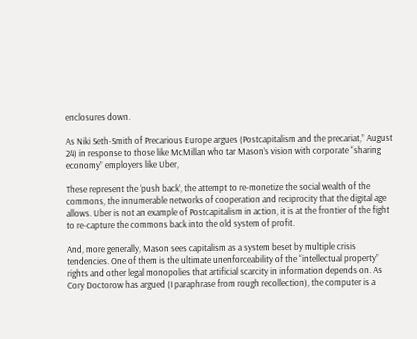enclosures down.

As Niki Seth-Smith of Precarious Europe argues (Postcapitalism and the precariat,” August 24) in response to those like McMillan who tar Mason’s vision with corporate “sharing economy” employers like Uber,

These represent the ‘push back’, the attempt to re-monetize the social wealth of the commons, the innumerable networks of cooperation and reciprocity that the digital age allows. Uber is not an example of Postcapitalism in action, it is at the frontier of the fight to re-capture the commons back into the old system of profit.

And, more generally, Mason sees capitalism as a system beset by multiple crisis tendencies. One of them is the ultimate unenforceability of the “intellectual property” rights and other legal monopolies that artificial scarcity in information depends on. As Cory Doctorow has argued (I paraphrase from rough recollection), the computer is a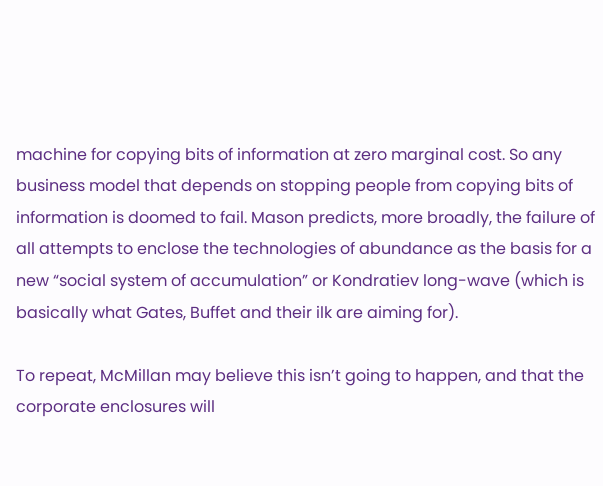machine for copying bits of information at zero marginal cost. So any business model that depends on stopping people from copying bits of information is doomed to fail. Mason predicts, more broadly, the failure of all attempts to enclose the technologies of abundance as the basis for a new “social system of accumulation” or Kondratiev long-wave (which is basically what Gates, Buffet and their ilk are aiming for).

To repeat, McMillan may believe this isn’t going to happen, and that the corporate enclosures will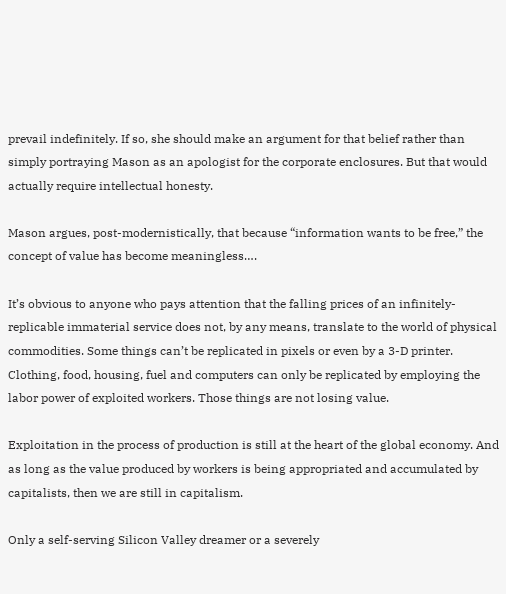prevail indefinitely. If so, she should make an argument for that belief rather than simply portraying Mason as an apologist for the corporate enclosures. But that would actually require intellectual honesty.

Mason argues, post-modernistically, that because “information wants to be free,” the concept of value has become meaningless….

It’s obvious to anyone who pays attention that the falling prices of an infinitely-replicable immaterial service does not, by any means, translate to the world of physical commodities. Some things can’t be replicated in pixels or even by a 3-D printer. Clothing, food, housing, fuel and computers can only be replicated by employing the labor power of exploited workers. Those things are not losing value.

Exploitation in the process of production is still at the heart of the global economy. And as long as the value produced by workers is being appropriated and accumulated by capitalists, then we are still in capitalism.

Only a self-serving Silicon Valley dreamer or a severely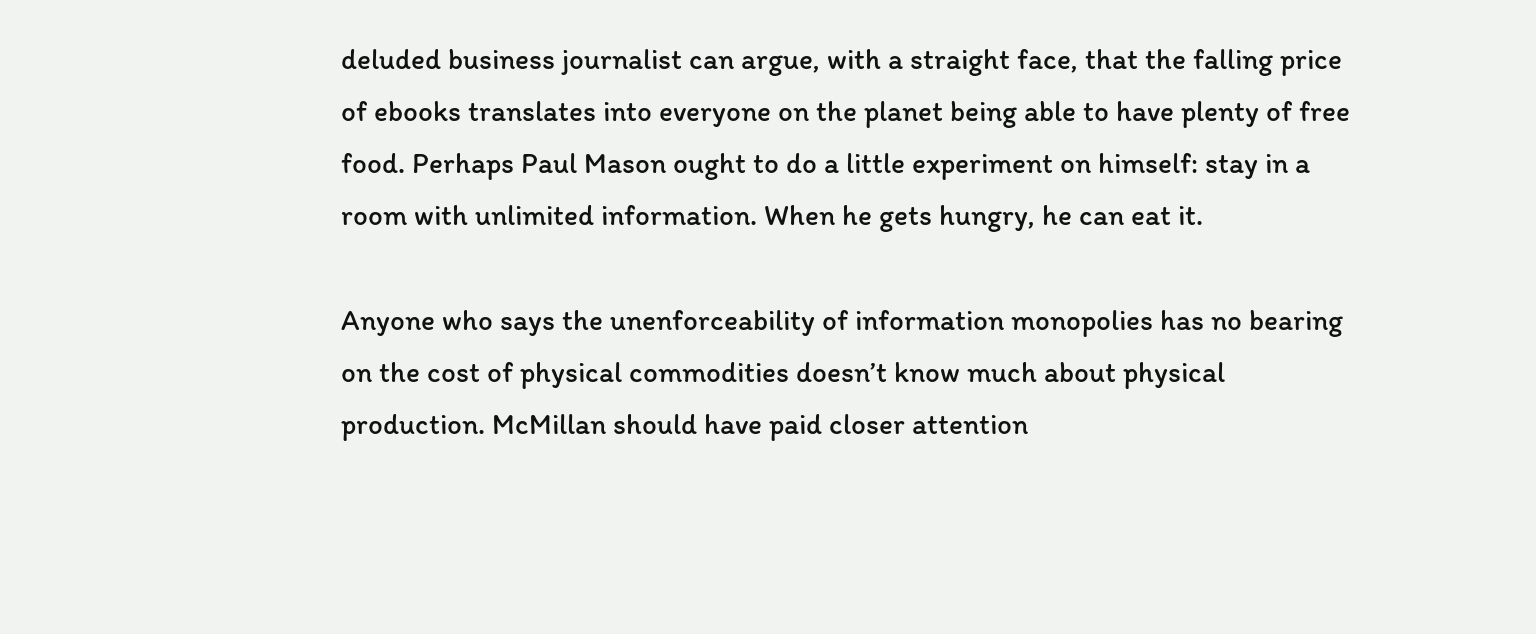deluded business journalist can argue, with a straight face, that the falling price of ebooks translates into everyone on the planet being able to have plenty of free food. Perhaps Paul Mason ought to do a little experiment on himself: stay in a room with unlimited information. When he gets hungry, he can eat it.

Anyone who says the unenforceability of information monopolies has no bearing on the cost of physical commodities doesn’t know much about physical production. McMillan should have paid closer attention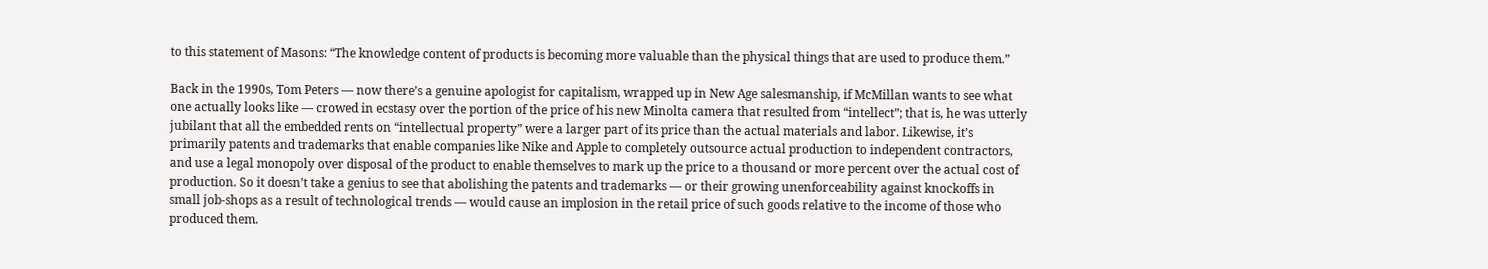to this statement of Masons: “The knowledge content of products is becoming more valuable than the physical things that are used to produce them.”

Back in the 1990s, Tom Peters — now there’s a genuine apologist for capitalism, wrapped up in New Age salesmanship, if McMillan wants to see what one actually looks like — crowed in ecstasy over the portion of the price of his new Minolta camera that resulted from “intellect”; that is, he was utterly jubilant that all the embedded rents on “intellectual property” were a larger part of its price than the actual materials and labor. Likewise, it’s primarily patents and trademarks that enable companies like Nike and Apple to completely outsource actual production to independent contractors, and use a legal monopoly over disposal of the product to enable themselves to mark up the price to a thousand or more percent over the actual cost of production. So it doesn’t take a genius to see that abolishing the patents and trademarks — or their growing unenforceability against knockoffs in small job-shops as a result of technological trends — would cause an implosion in the retail price of such goods relative to the income of those who produced them.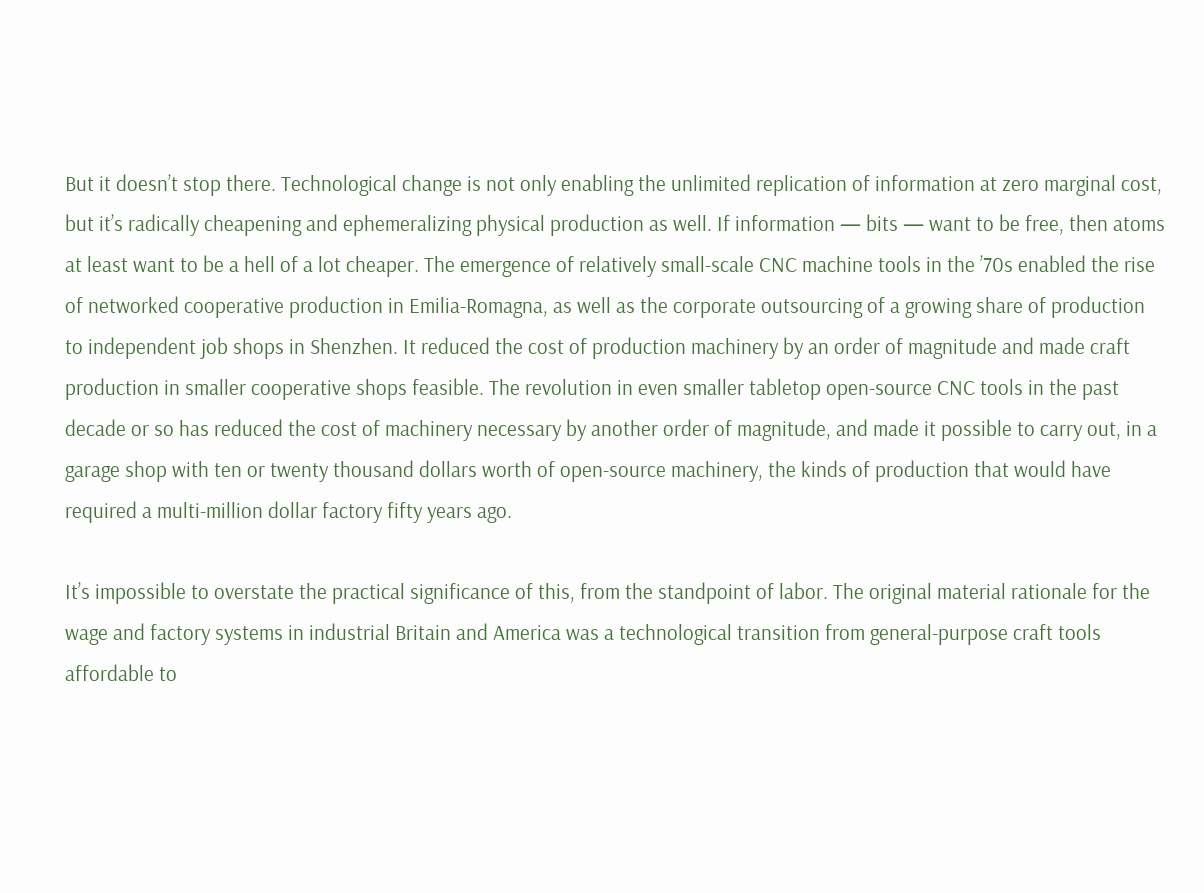But it doesn’t stop there. Technological change is not only enabling the unlimited replication of information at zero marginal cost, but it’s radically cheapening and ephemeralizing physical production as well. If information — bits — want to be free, then atoms at least want to be a hell of a lot cheaper. The emergence of relatively small-scale CNC machine tools in the ’70s enabled the rise of networked cooperative production in Emilia-Romagna, as well as the corporate outsourcing of a growing share of production to independent job shops in Shenzhen. It reduced the cost of production machinery by an order of magnitude and made craft production in smaller cooperative shops feasible. The revolution in even smaller tabletop open-source CNC tools in the past decade or so has reduced the cost of machinery necessary by another order of magnitude, and made it possible to carry out, in a garage shop with ten or twenty thousand dollars worth of open-source machinery, the kinds of production that would have required a multi-million dollar factory fifty years ago.

It’s impossible to overstate the practical significance of this, from the standpoint of labor. The original material rationale for the wage and factory systems in industrial Britain and America was a technological transition from general-purpose craft tools affordable to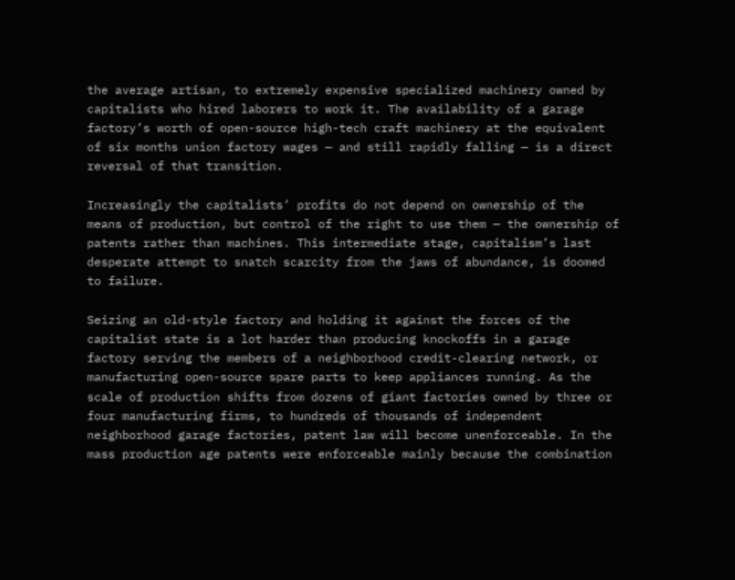the average artisan, to extremely expensive specialized machinery owned by capitalists who hired laborers to work it. The availability of a garage factory’s worth of open-source high-tech craft machinery at the equivalent of six months union factory wages — and still rapidly falling — is a direct reversal of that transition.

Increasingly the capitalists’ profits do not depend on ownership of the means of production, but control of the right to use them — the ownership of patents rather than machines. This intermediate stage, capitalism’s last desperate attempt to snatch scarcity from the jaws of abundance, is doomed to failure.

Seizing an old-style factory and holding it against the forces of the capitalist state is a lot harder than producing knockoffs in a garage factory serving the members of a neighborhood credit-clearing network, or manufacturing open-source spare parts to keep appliances running. As the scale of production shifts from dozens of giant factories owned by three or four manufacturing firms, to hundreds of thousands of independent neighborhood garage factories, patent law will become unenforceable. In the mass production age patents were enforceable mainly because the combination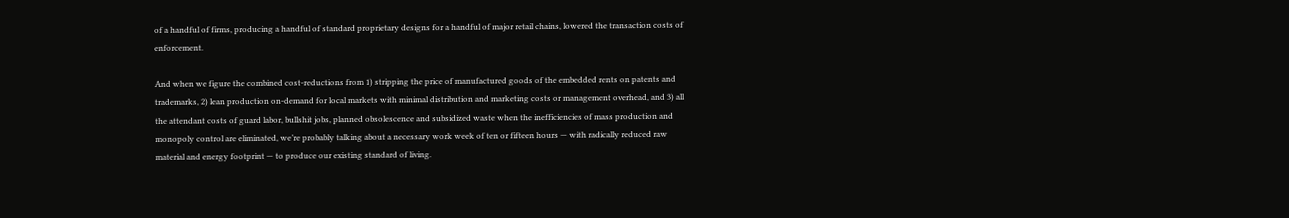of a handful of firms, producing a handful of standard proprietary designs for a handful of major retail chains, lowered the transaction costs of enforcement.

And when we figure the combined cost-reductions from 1) stripping the price of manufactured goods of the embedded rents on patents and trademarks, 2) lean production on-demand for local markets with minimal distribution and marketing costs or management overhead, and 3) all the attendant costs of guard labor, bullshit jobs, planned obsolescence and subsidized waste when the inefficiencies of mass production and monopoly control are eliminated, we’re probably talking about a necessary work week of ten or fifteen hours — with radically reduced raw material and energy footprint — to produce our existing standard of living.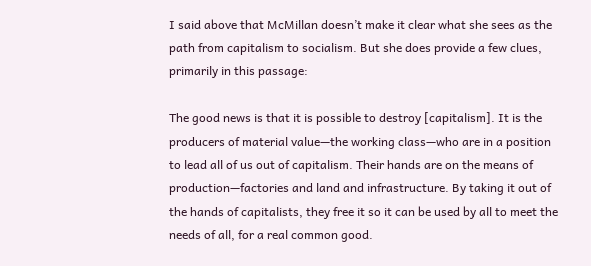I said above that McMillan doesn’t make it clear what she sees as the path from capitalism to socialism. But she does provide a few clues, primarily in this passage:

The good news is that it is possible to destroy [capitalism]. It is the producers of material value—the working class—who are in a position to lead all of us out of capitalism. Their hands are on the means of production—factories and land and infrastructure. By taking it out of the hands of capitalists, they free it so it can be used by all to meet the needs of all, for a real common good.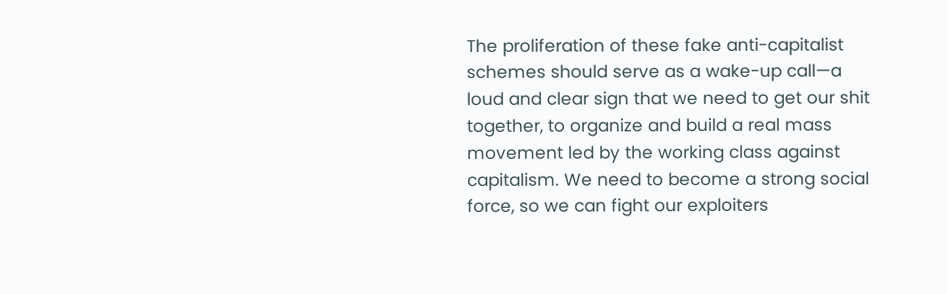The proliferation of these fake anti-capitalist schemes should serve as a wake-up call—a loud and clear sign that we need to get our shit together, to organize and build a real mass movement led by the working class against capitalism. We need to become a strong social force, so we can fight our exploiters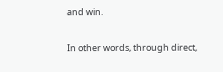and win.

In other words, through direct,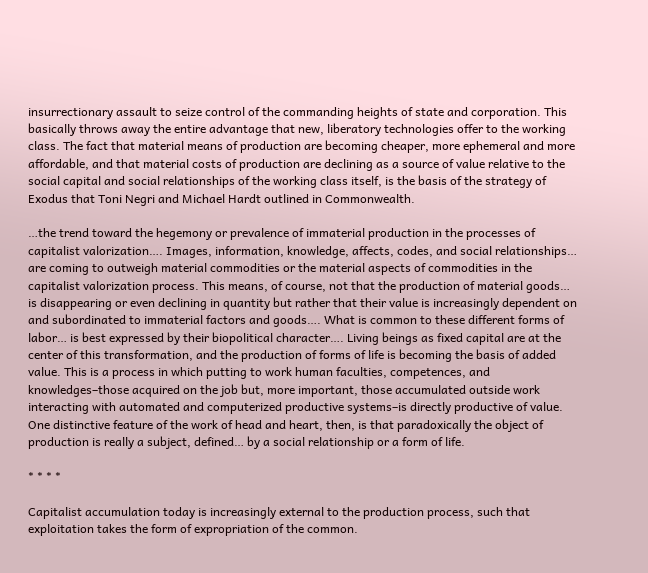insurrectionary assault to seize control of the commanding heights of state and corporation. This basically throws away the entire advantage that new, liberatory technologies offer to the working class. The fact that material means of production are becoming cheaper, more ephemeral and more affordable, and that material costs of production are declining as a source of value relative to the social capital and social relationships of the working class itself, is the basis of the strategy of Exodus that Toni Negri and Michael Hardt outlined in Commonwealth.

…the trend toward the hegemony or prevalence of immaterial production in the processes of capitalist valorization…. Images, information, knowledge, affects, codes, and social relationships… are coming to outweigh material commodities or the material aspects of commodities in the capitalist valorization process. This means, of course, not that the production of material goods… is disappearing or even declining in quantity but rather that their value is increasingly dependent on and subordinated to immaterial factors and goods…. What is common to these different forms of labor… is best expressed by their biopolitical character…. Living beings as fixed capital are at the center of this transformation, and the production of forms of life is becoming the basis of added value. This is a process in which putting to work human faculties, competences, and knowledges–those acquired on the job but, more important, those accumulated outside work interacting with automated and computerized productive systems–is directly productive of value. One distinctive feature of the work of head and heart, then, is that paradoxically the object of production is really a subject, defined… by a social relationship or a form of life.

* * * *

Capitalist accumulation today is increasingly external to the production process, such that exploitation takes the form of expropriation of the common.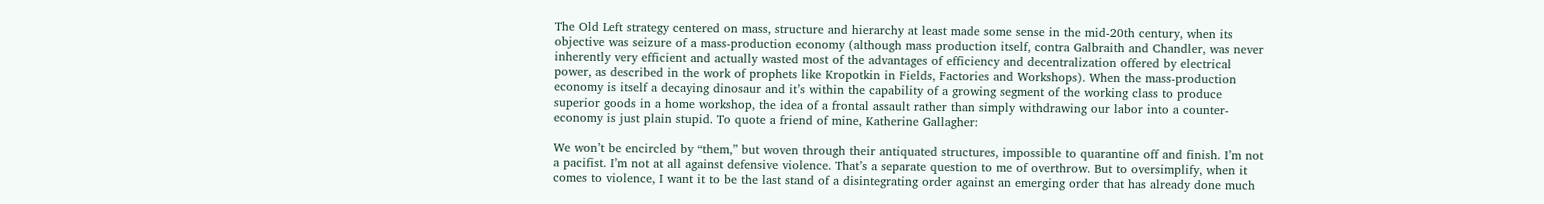The Old Left strategy centered on mass, structure and hierarchy at least made some sense in the mid-20th century, when its objective was seizure of a mass-production economy (although mass production itself, contra Galbraith and Chandler, was never inherently very efficient and actually wasted most of the advantages of efficiency and decentralization offered by electrical power, as described in the work of prophets like Kropotkin in Fields, Factories and Workshops). When the mass-production economy is itself a decaying dinosaur and it’s within the capability of a growing segment of the working class to produce superior goods in a home workshop, the idea of a frontal assault rather than simply withdrawing our labor into a counter-economy is just plain stupid. To quote a friend of mine, Katherine Gallagher:

We won’t be encircled by “them,” but woven through their antiquated structures, impossible to quarantine off and finish. I’m not a pacifist. I’m not at all against defensive violence. That’s a separate question to me of overthrow. But to oversimplify, when it comes to violence, I want it to be the last stand of a disintegrating order against an emerging order that has already done much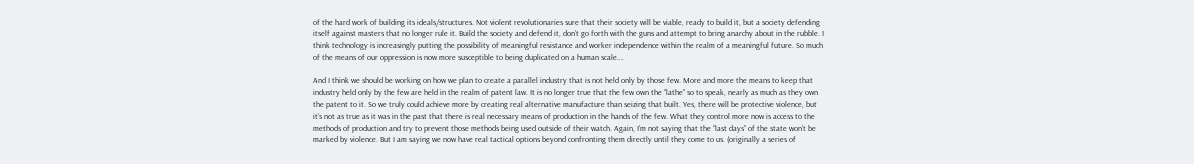of the hard work of building its ideals/structures. Not violent revolutionaries sure that their society will be viable, ready to build it, but a society defending itself against masters that no longer rule it. Build the society and defend it, don’t go forth with the guns and attempt to bring anarchy about in the rubble. I think technology is increasingly putting the possibility of meaningful resistance and worker independence within the realm of a meaningful future. So much of the means of our oppression is now more susceptible to being duplicated on a human scale….

And I think we should be working on how we plan to create a parallel industry that is not held only by those few. More and more the means to keep that industry held only by the few are held in the realm of patent law. It is no longer true that the few own the “lathe” so to speak, nearly as much as they own the patent to it. So we truly could achieve more by creating real alternative manufacture than seizing that built. Yes, there will be protective violence, but it’s not as true as it was in the past that there is real necessary means of production in the hands of the few. What they control more now is access to the methods of production and try to prevent those methods being used outside of their watch. Again, I’m not saying that the “last days” of the state won’t be marked by violence. But I am saying we now have real tactical options beyond confronting them directly until they come to us. (originally a series of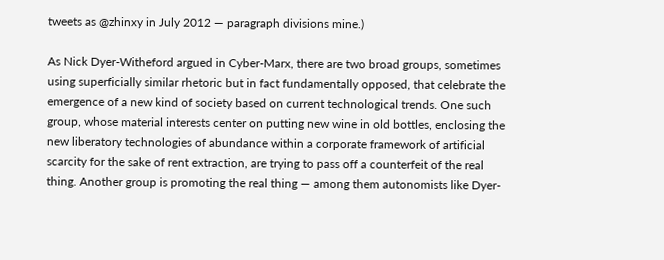tweets as @zhinxy in July 2012 — paragraph divisions mine.)

As Nick Dyer-Witheford argued in Cyber-Marx, there are two broad groups, sometimes using superficially similar rhetoric but in fact fundamentally opposed, that celebrate the emergence of a new kind of society based on current technological trends. One such group, whose material interests center on putting new wine in old bottles, enclosing the new liberatory technologies of abundance within a corporate framework of artificial scarcity for the sake of rent extraction, are trying to pass off a counterfeit of the real thing. Another group is promoting the real thing — among them autonomists like Dyer-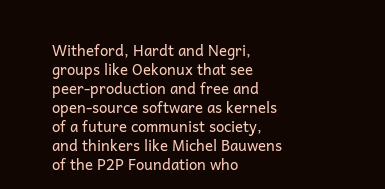Witheford, Hardt and Negri, groups like Oekonux that see peer-production and free and open-source software as kernels of a future communist society, and thinkers like Michel Bauwens of the P2P Foundation who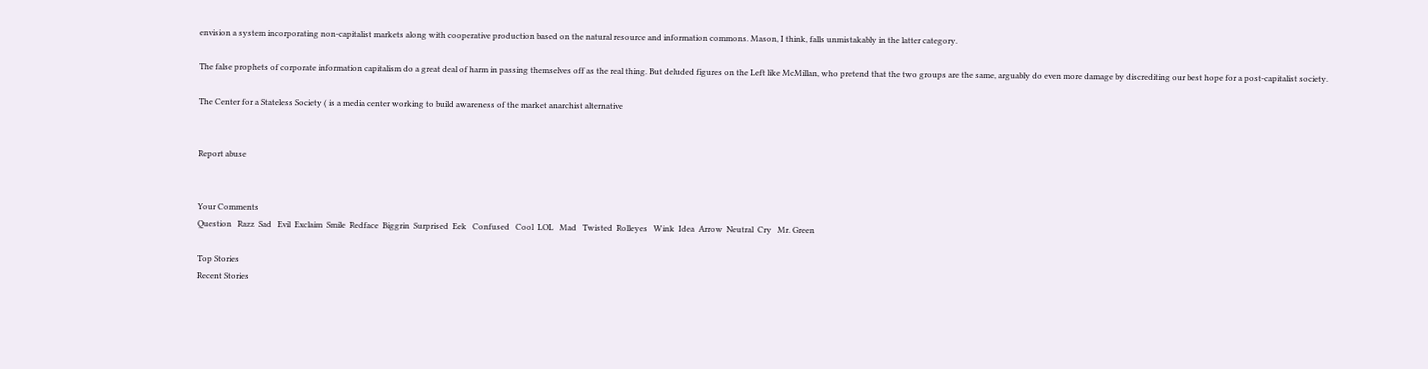envision a system incorporating non-capitalist markets along with cooperative production based on the natural resource and information commons. Mason, I think, falls unmistakably in the latter category.

The false prophets of corporate information capitalism do a great deal of harm in passing themselves off as the real thing. But deluded figures on the Left like McMillan, who pretend that the two groups are the same, arguably do even more damage by discrediting our best hope for a post-capitalist society.

The Center for a Stateless Society ( is a media center working to build awareness of the market anarchist alternative


Report abuse


Your Comments
Question   Razz  Sad   Evil  Exclaim  Smile  Redface  Biggrin  Surprised  Eek   Confused   Cool  LOL   Mad   Twisted  Rolleyes   Wink  Idea  Arrow  Neutral  Cry   Mr. Green

Top Stories
Recent Stories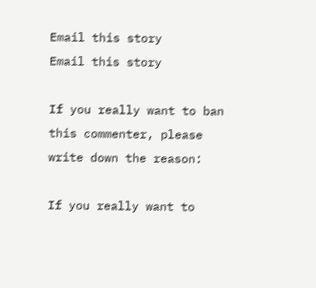Email this story
Email this story

If you really want to ban this commenter, please write down the reason:

If you really want to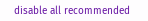disable all recommended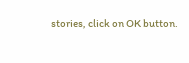stories, click on OK button.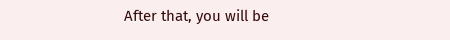After that, you will be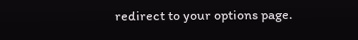redirect to your options page.